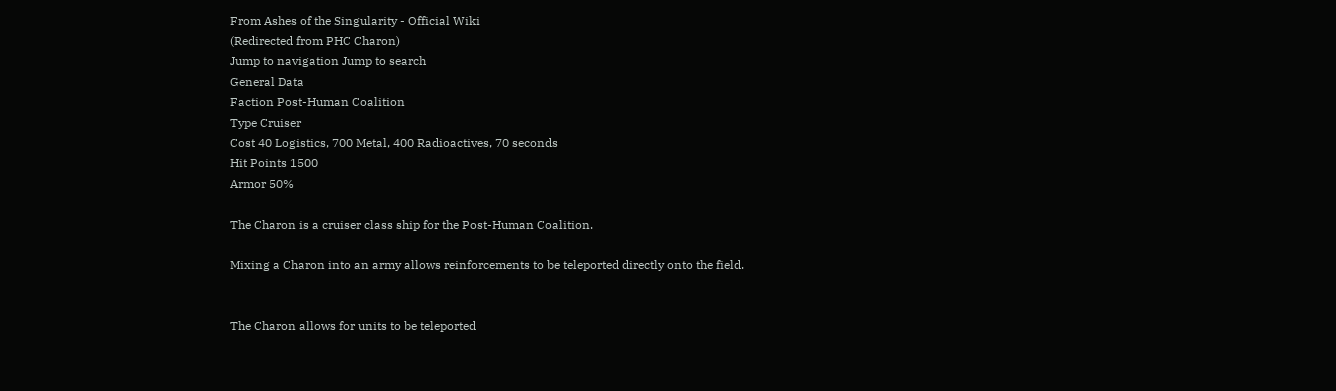From Ashes of the Singularity - Official Wiki
(Redirected from PHC Charon)
Jump to navigation Jump to search
General Data
Faction Post-Human Coalition
Type Cruiser
Cost 40 Logistics, 700 Metal, 400 Radioactives, 70 seconds
Hit Points 1500
Armor 50%

The Charon is a cruiser class ship for the Post-Human Coalition.

Mixing a Charon into an army allows reinforcements to be teleported directly onto the field.


The Charon allows for units to be teleported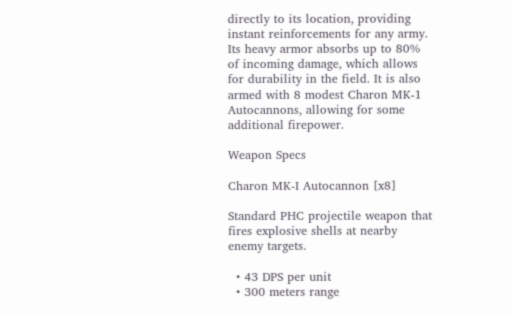directly to its location, providing instant reinforcements for any army. Its heavy armor absorbs up to 80% of incoming damage, which allows for durability in the field. It is also armed with 8 modest Charon MK-1 Autocannons, allowing for some additional firepower.

Weapon Specs

Charon MK-I Autocannon [x8]

Standard PHC projectile weapon that fires explosive shells at nearby enemy targets.

  • 43 DPS per unit
  • 300 meters range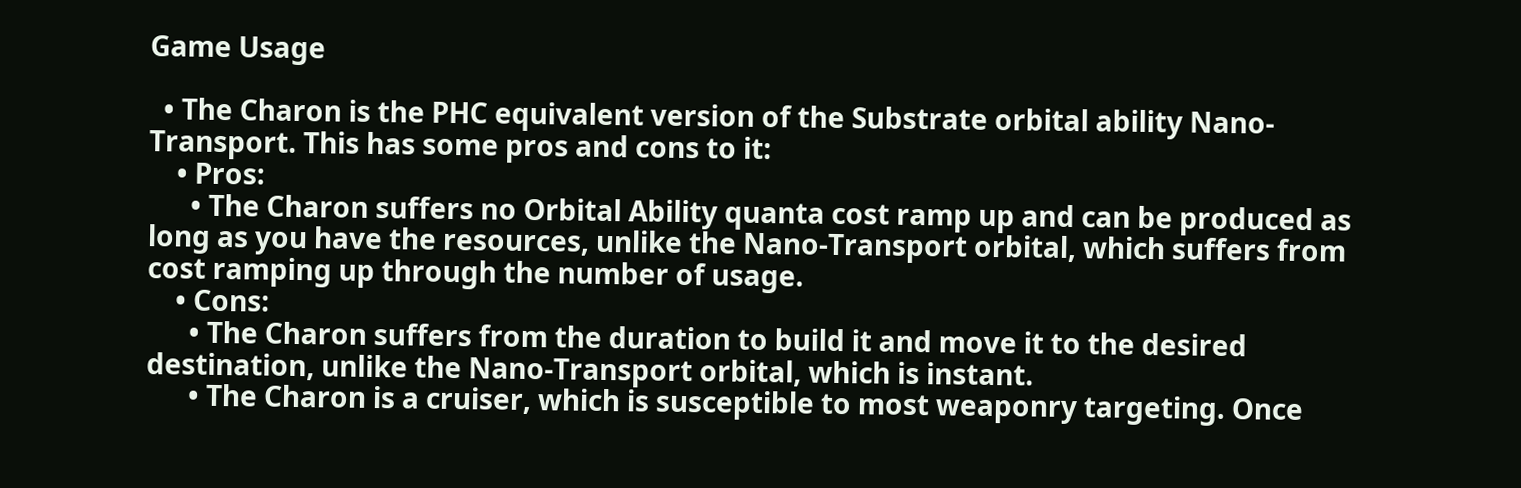Game Usage

  • The Charon is the PHC equivalent version of the Substrate orbital ability Nano-Transport. This has some pros and cons to it:
    • Pros:
      • The Charon suffers no Orbital Ability quanta cost ramp up and can be produced as long as you have the resources, unlike the Nano-Transport orbital, which suffers from cost ramping up through the number of usage.
    • Cons:
      • The Charon suffers from the duration to build it and move it to the desired destination, unlike the Nano-Transport orbital, which is instant.
      • The Charon is a cruiser, which is susceptible to most weaponry targeting. Once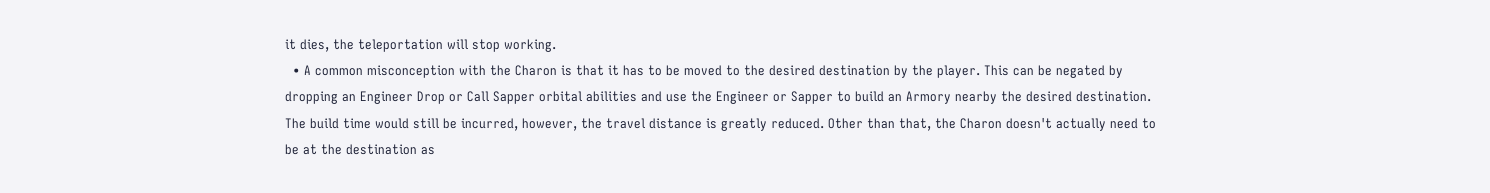it dies, the teleportation will stop working.
  • A common misconception with the Charon is that it has to be moved to the desired destination by the player. This can be negated by dropping an Engineer Drop or Call Sapper orbital abilities and use the Engineer or Sapper to build an Armory nearby the desired destination. The build time would still be incurred, however, the travel distance is greatly reduced. Other than that, the Charon doesn't actually need to be at the destination as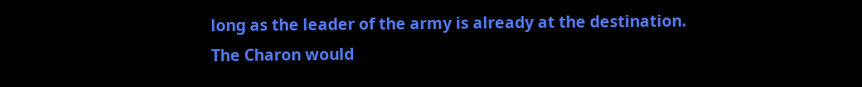long as the leader of the army is already at the destination. The Charon would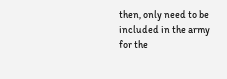then, only need to be included in the army for the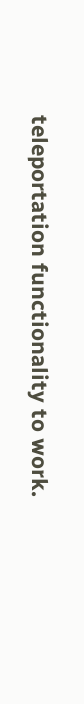teleportation functionality to work.